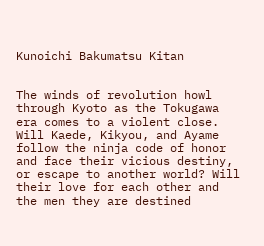Kunoichi Bakumatsu Kitan


The winds of revolution howl through Kyoto as the Tokugawa era comes to a violent close. Will Kaede, Kikyou, and Ayame follow the ninja code of honor and face their vicious destiny, or escape to another world? Will their love for each other and the men they are destined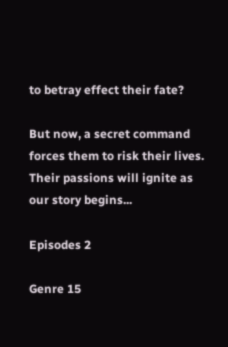to betray effect their fate?

But now, a secret command forces them to risk their lives. Their passions will ignite as our story begins...

Episodes 2

Genre 15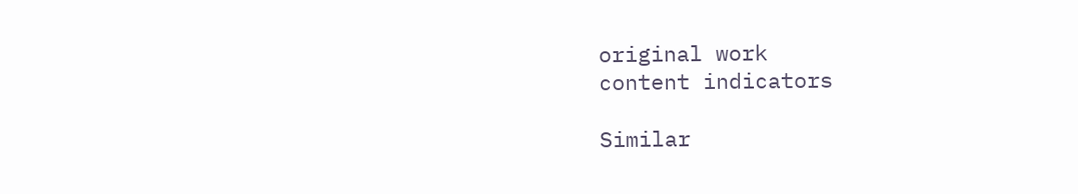original work
content indicators

Similar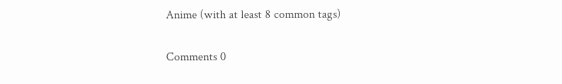Anime (with at least 8 common tags)

Comments 0